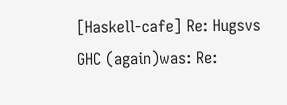[Haskell-cafe] Re: Hugsvs GHC (again)was: Re: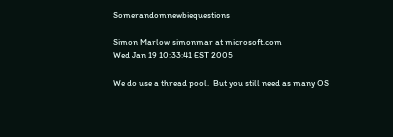Somerandomnewbiequestions

Simon Marlow simonmar at microsoft.com
Wed Jan 19 10:33:41 EST 2005

We do use a thread pool.  But you still need as many OS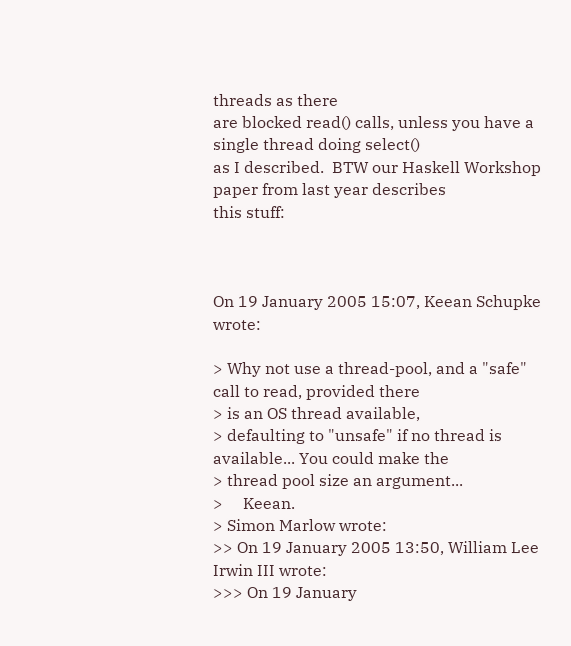threads as there
are blocked read() calls, unless you have a single thread doing select()
as I described.  BTW our Haskell Workshop paper from last year describes
this stuff:



On 19 January 2005 15:07, Keean Schupke wrote:

> Why not use a thread-pool, and a "safe" call to read, provided there
> is an OS thread available,
> defaulting to "unsafe" if no thread is available... You could make the
> thread pool size an argument...
>     Keean.
> Simon Marlow wrote:
>> On 19 January 2005 13:50, William Lee Irwin III wrote:
>>> On 19 January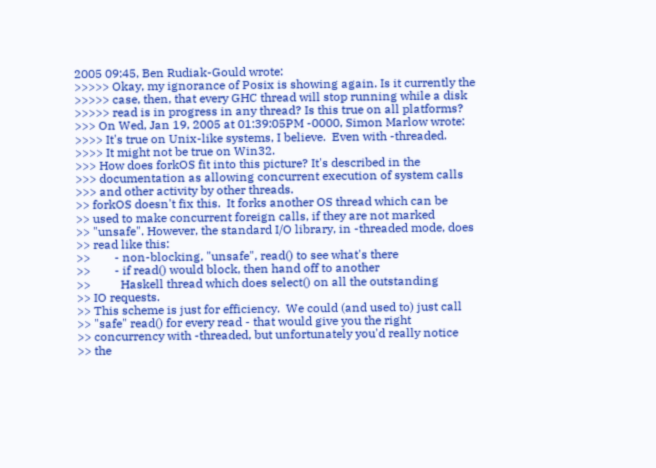2005 09:45, Ben Rudiak-Gould wrote:
>>>>> Okay, my ignorance of Posix is showing again. Is it currently the
>>>>> case, then, that every GHC thread will stop running while a disk
>>>>> read is in progress in any thread? Is this true on all platforms?
>>> On Wed, Jan 19, 2005 at 01:39:05PM -0000, Simon Marlow wrote:
>>>> It's true on Unix-like systems, I believe.  Even with -threaded.
>>>> It might not be true on Win32.
>>> How does forkOS fit into this picture? It's described in the
>>> documentation as allowing concurrent execution of system calls
>>> and other activity by other threads.
>> forkOS doesn't fix this.  It forks another OS thread which can be
>> used to make concurrent foreign calls, if they are not marked
>> "unsafe". However, the standard I/O library, in -threaded mode, does
>> read like this:
>>        - non-blocking, "unsafe", read() to see what's there
>>        - if read() would block, then hand off to another
>>          Haskell thread which does select() on all the outstanding
>> IO requests.
>> This scheme is just for efficiency.  We could (and used to) just call
>> "safe" read() for every read - that would give you the right
>> concurrency with -threaded, but unfortunately you'd really notice
>> the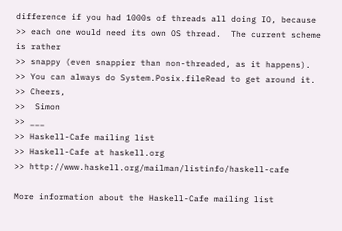difference if you had 1000s of threads all doing IO, because
>> each one would need its own OS thread.  The current scheme is rather
>> snappy (even snappier than non-threaded, as it happens).
>> You can always do System.Posix.fileRead to get around it.
>> Cheers,
>>  Simon
>> ___
>> Haskell-Cafe mailing list
>> Haskell-Cafe at haskell.org
>> http://www.haskell.org/mailman/listinfo/haskell-cafe

More information about the Haskell-Cafe mailing list